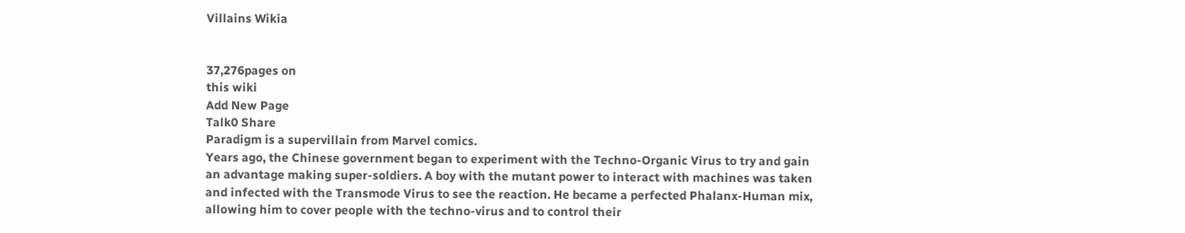Villains Wikia


37,276pages on
this wiki
Add New Page
Talk0 Share
Paradigm is a supervillain from Marvel comics.
Years ago, the Chinese government began to experiment with the Techno-Organic Virus to try and gain an advantage making super-soldiers. A boy with the mutant power to interact with machines was taken and infected with the Transmode Virus to see the reaction. He became a perfected Phalanx-Human mix, allowing him to cover people with the techno-virus and to control their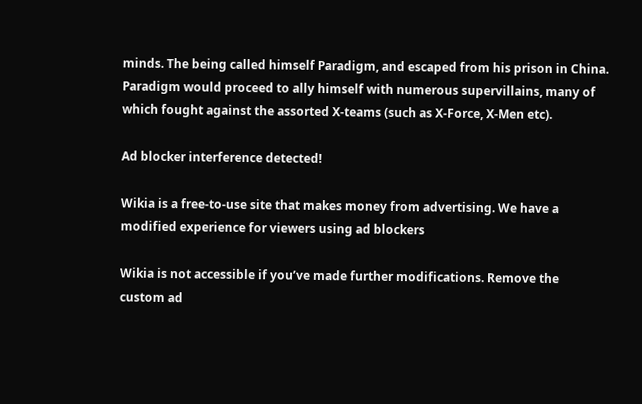minds. The being called himself Paradigm, and escaped from his prison in China.
Paradigm would proceed to ally himself with numerous supervillains, many of which fought against the assorted X-teams (such as X-Force, X-Men etc).

Ad blocker interference detected!

Wikia is a free-to-use site that makes money from advertising. We have a modified experience for viewers using ad blockers

Wikia is not accessible if you’ve made further modifications. Remove the custom ad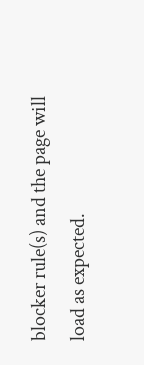blocker rule(s) and the page will load as expected.